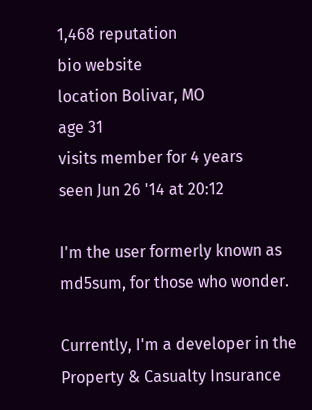1,468 reputation
bio website
location Bolivar, MO
age 31
visits member for 4 years
seen Jun 26 '14 at 20:12

I'm the user formerly known as md5sum, for those who wonder.

Currently, I'm a developer in the Property & Casualty Insurance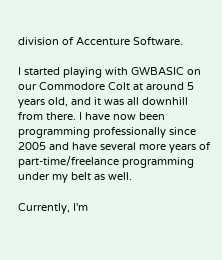division of Accenture Software.

I started playing with GWBASIC on our Commodore Colt at around 5 years old, and it was all downhill from there. I have now been programming professionally since 2005 and have several more years of part-time/freelance programming under my belt as well.

Currently, I'm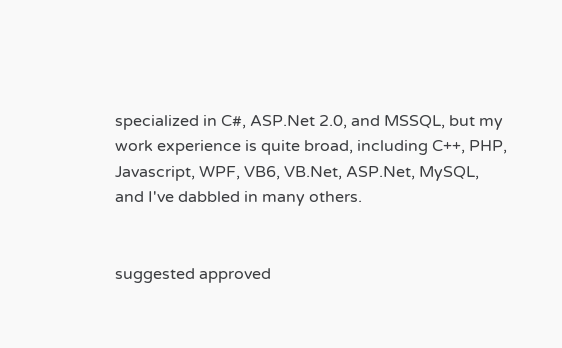specialized in C#, ASP.Net 2.0, and MSSQL, but my work experience is quite broad, including C++, PHP, Javascript, WPF, VB6, VB.Net, ASP.Net, MySQL, and I've dabbled in many others.


suggested approved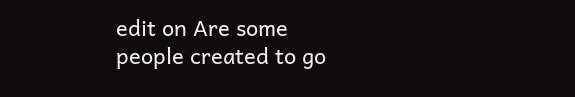edit on Are some people created to go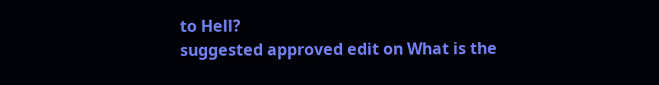to Hell?
suggested approved edit on What is the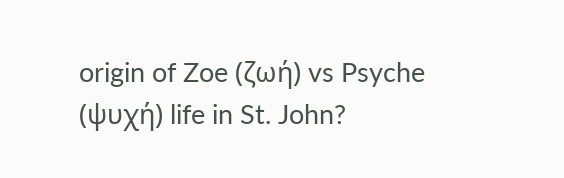origin of Zoe (ζωή) vs Psyche (ψυχή) life in St. John?